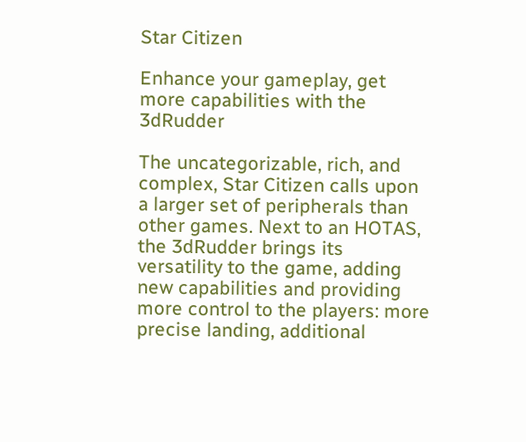Star Citizen

Enhance your gameplay, get more capabilities with the 3dRudder

The uncategorizable, rich, and complex, Star Citizen calls upon a larger set of peripherals than other games. Next to an HOTAS, the 3dRudder brings its versatility to the game, adding new capabilities and providing more control to the players: more precise landing, additional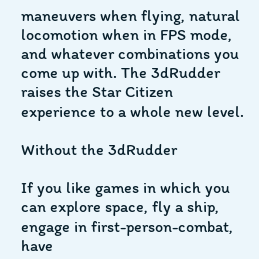maneuvers when flying, natural locomotion when in FPS mode, and whatever combinations you come up with. The 3dRudder raises the Star Citizen experience to a whole new level.

Without the 3dRudder

If you like games in which you can explore space, fly a ship, engage in first-person-combat, have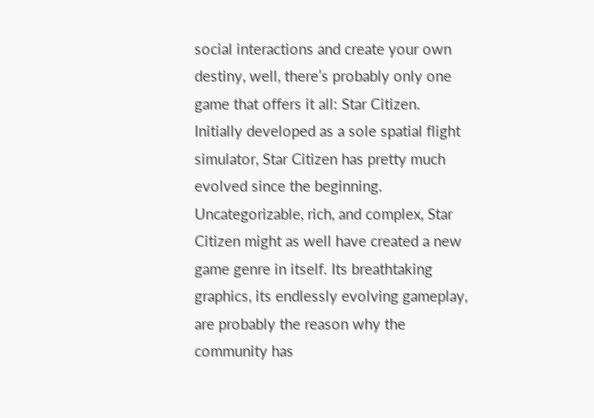social interactions and create your own destiny, well, there’s probably only one game that offers it all: Star Citizen.
Initially developed as a sole spatial flight simulator, Star Citizen has pretty much evolved since the beginning. Uncategorizable, rich, and complex, Star Citizen might as well have created a new game genre in itself. Its breathtaking graphics, its endlessly evolving gameplay, are probably the reason why the community has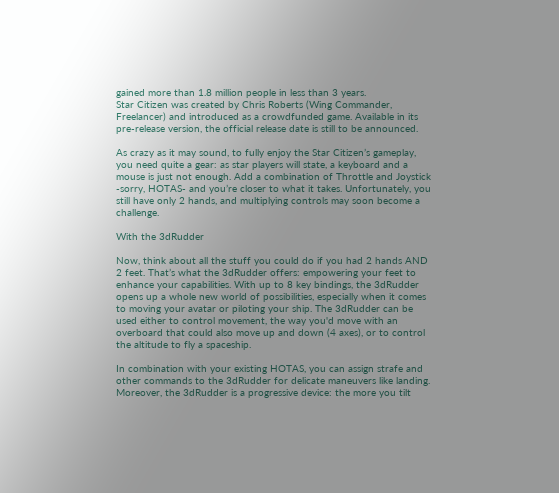gained more than 1.8 million people in less than 3 years.
Star Citizen was created by Chris Roberts (Wing Commander, Freelancer) and introduced as a crowdfunded game. Available in its pre-release version, the official release date is still to be announced.

As crazy as it may sound, to fully enjoy the Star Citizen’s gameplay, you need quite a gear: as star players will state, a keyboard and a mouse is just not enough. Add a combination of Throttle and Joystick -sorry, HOTAS- and you’re closer to what it takes. Unfortunately, you still have only 2 hands, and multiplying controls may soon become a challenge.

With the 3dRudder

Now, think about all the stuff you could do if you had 2 hands AND 2 feet. That’s what the 3dRudder offers: empowering your feet to enhance your capabilities. With up to 8 key bindings, the 3dRudder opens up a whole new world of possibilities, especially when it comes to moving your avatar or piloting your ship. The 3dRudder can be used either to control movement, the way you'd move with an overboard that could also move up and down (4 axes), or to control the altitude to fly a spaceship.

In combination with your existing HOTAS, you can assign strafe and other commands to the 3dRudder for delicate maneuvers like landing. Moreover, the 3dRudder is a progressive device: the more you tilt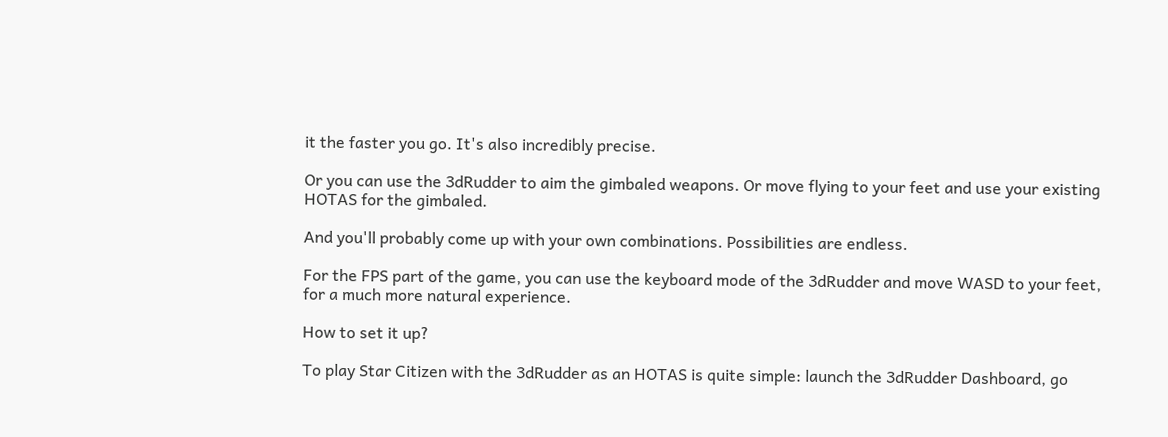it the faster you go. It's also incredibly precise.

Or you can use the 3dRudder to aim the gimbaled weapons. Or move flying to your feet and use your existing HOTAS for the gimbaled.

And you'll probably come up with your own combinations. Possibilities are endless.

For the FPS part of the game, you can use the keyboard mode of the 3dRudder and move WASD to your feet, for a much more natural experience.

How to set it up?

To play Star Citizen with the 3dRudder as an HOTAS is quite simple: launch the 3dRudder Dashboard, go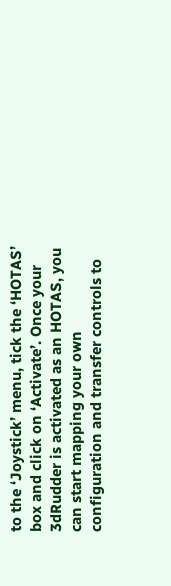to the ‘Joystick’ menu, tick the ‘HOTAS’ box and click on ‘Activate’. Once your 3dRudder is activated as an HOTAS, you can start mapping your own configuration and transfer controls to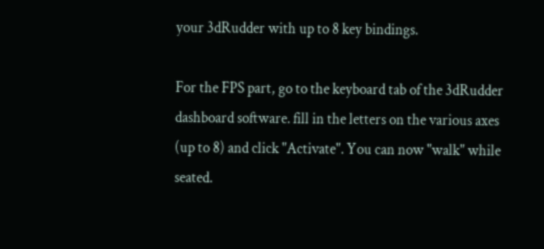your 3dRudder with up to 8 key bindings.

For the FPS part, go to the keyboard tab of the 3dRudder dashboard software. fill in the letters on the various axes (up to 8) and click "Activate". You can now "walk" while seated.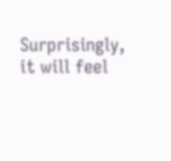Surprisingly, it will feel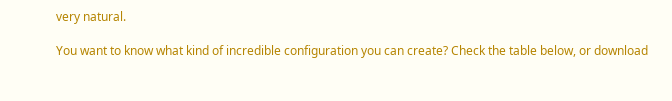very natural.

You want to know what kind of incredible configuration you can create? Check the table below, or download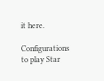it here.

Configurations to play Star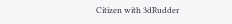Citizen with 3dRudder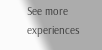See more experiences